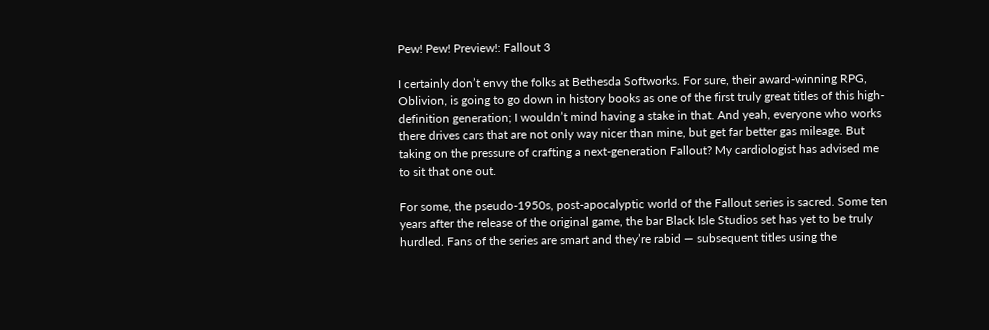Pew! Pew! Preview!: Fallout 3

I certainly don’t envy the folks at Bethesda Softworks. For sure, their award-winning RPG, Oblivion, is going to go down in history books as one of the first truly great titles of this high-definition generation; I wouldn’t mind having a stake in that. And yeah, everyone who works there drives cars that are not only way nicer than mine, but get far better gas mileage. But taking on the pressure of crafting a next-generation Fallout? My cardiologist has advised me to sit that one out.

For some, the pseudo-1950s, post-apocalyptic world of the Fallout series is sacred. Some ten years after the release of the original game, the bar Black Isle Studios set has yet to be truly hurdled. Fans of the series are smart and they’re rabid — subsequent titles using the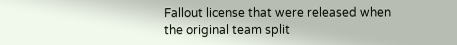Fallout license that were released when the original team split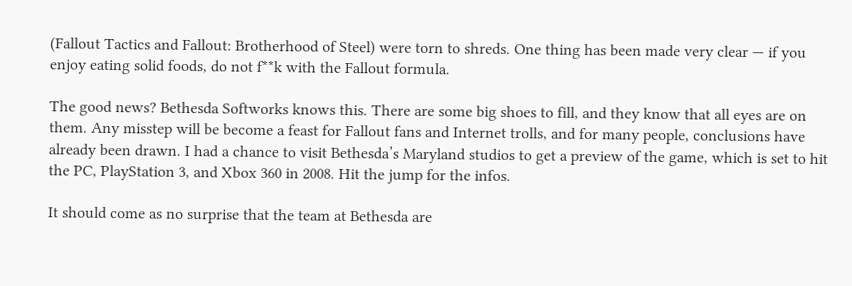(Fallout Tactics and Fallout: Brotherhood of Steel) were torn to shreds. One thing has been made very clear — if you enjoy eating solid foods, do not f**k with the Fallout formula.

The good news? Bethesda Softworks knows this. There are some big shoes to fill, and they know that all eyes are on them. Any misstep will be become a feast for Fallout fans and Internet trolls, and for many people, conclusions have already been drawn. I had a chance to visit Bethesda’s Maryland studios to get a preview of the game, which is set to hit the PC, PlayStation 3, and Xbox 360 in 2008. Hit the jump for the infos.

It should come as no surprise that the team at Bethesda are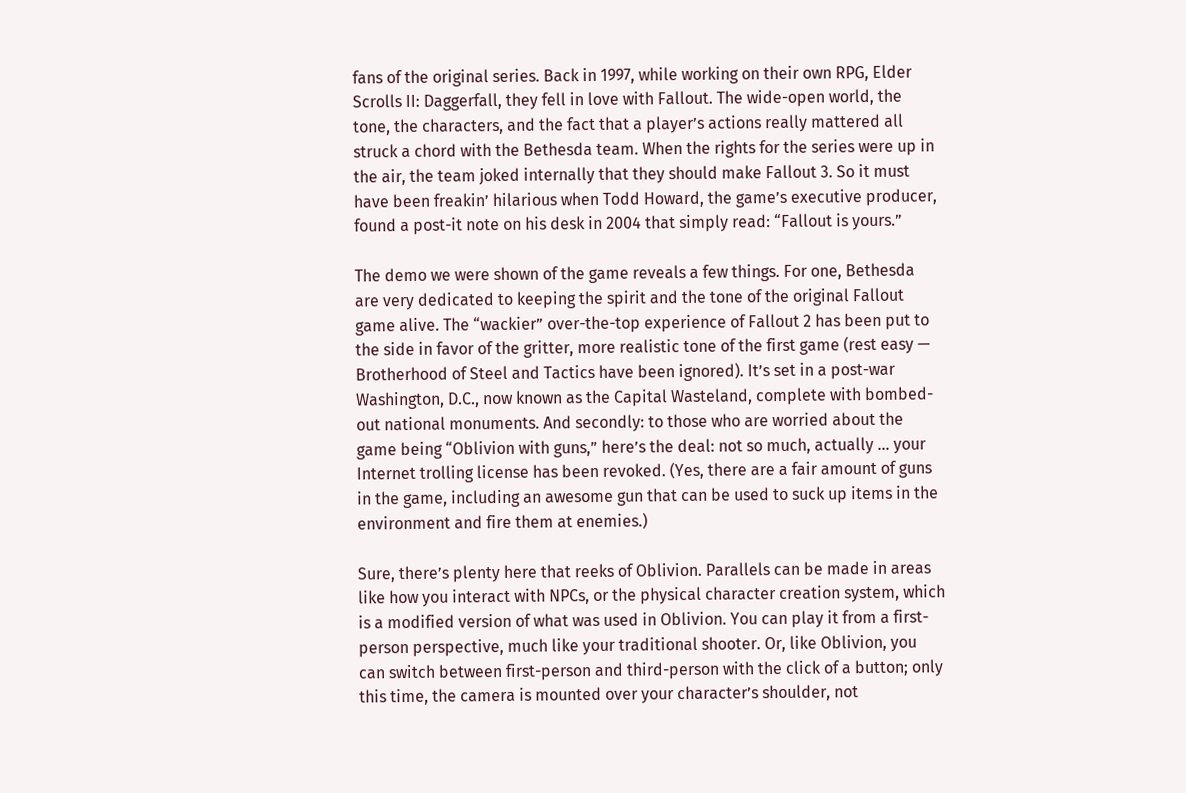fans of the original series. Back in 1997, while working on their own RPG, Elder Scrolls II: Daggerfall, they fell in love with Fallout. The wide-open world, the tone, the characters, and the fact that a player’s actions really mattered all struck a chord with the Bethesda team. When the rights for the series were up in the air, the team joked internally that they should make Fallout 3. So it must have been freakin’ hilarious when Todd Howard, the game’s executive producer, found a post-it note on his desk in 2004 that simply read: “Fallout is yours.”

The demo we were shown of the game reveals a few things. For one, Bethesda are very dedicated to keeping the spirit and the tone of the original Fallout game alive. The “wackier” over-the-top experience of Fallout 2 has been put to the side in favor of the gritter, more realistic tone of the first game (rest easy — Brotherhood of Steel and Tactics have been ignored). It’s set in a post-war Washington, D.C., now known as the Capital Wasteland, complete with bombed-out national monuments. And secondly: to those who are worried about the game being “Oblivion with guns,” here’s the deal: not so much, actually … your Internet trolling license has been revoked. (Yes, there are a fair amount of guns in the game, including an awesome gun that can be used to suck up items in the environment and fire them at enemies.)

Sure, there’s plenty here that reeks of Oblivion. Parallels can be made in areas like how you interact with NPCs, or the physical character creation system, which is a modified version of what was used in Oblivion. You can play it from a first-person perspective, much like your traditional shooter. Or, like Oblivion, you can switch between first-person and third-person with the click of a button; only this time, the camera is mounted over your character’s shoulder, not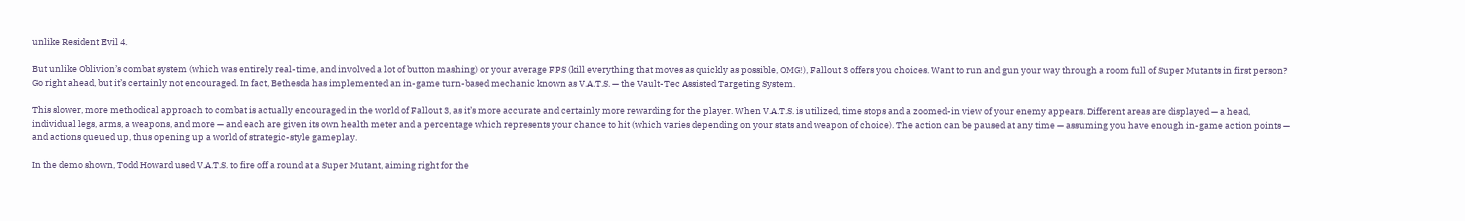unlike Resident Evil 4.

But unlike Oblivion’s combat system (which was entirely real-time, and involved a lot of button mashing) or your average FPS (kill everything that moves as quickly as possible, OMG!), Fallout 3 offers you choices. Want to run and gun your way through a room full of Super Mutants in first person? Go right ahead, but it’s certainly not encouraged. In fact, Bethesda has implemented an in-game turn-based mechanic known as V.A.T.S. — the Vault-Tec Assisted Targeting System.

This slower, more methodical approach to combat is actually encouraged in the world of Fallout 3, as it’s more accurate and certainly more rewarding for the player. When V.A.T.S. is utilized, time stops and a zoomed-in view of your enemy appears. Different areas are displayed — a head, individual legs, arms, a weapons, and more — and each are given its own health meter and a percentage which represents your chance to hit (which varies depending on your stats and weapon of choice). The action can be paused at any time — assuming you have enough in-game action points — and actions queued up, thus opening up a world of strategic-style gameplay.

In the demo shown, Todd Howard used V.A.T.S. to fire off a round at a Super Mutant, aiming right for the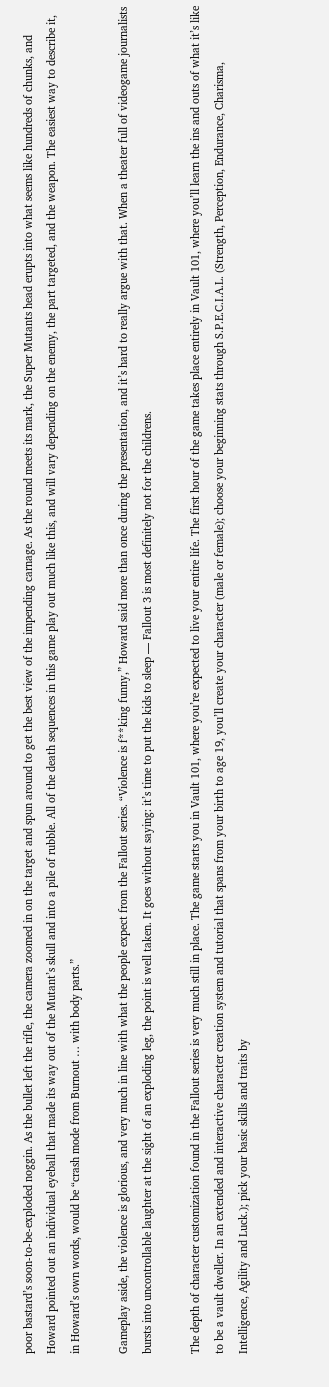poor bastard’s soon-to-be-exploded noggin. As the bullet left the rifle, the camera zoomed in on the target and spun around to get the best view of the impending carnage. As the round meets its mark, the Super Mutants head erupts into what seems like hundreds of chunks, and Howard pointed out an individual eyeball that made its way out of the Mutant’s skull and into a pile of rubble. All of the death sequences in this game play out much like this, and will vary depending on the enemy, the part targeted, and the weapon. The easiest way to describe it, in Howard’s own words, would be “crash mode from Burnout … with body parts.”

Gameplay aside, the violence is glorious, and very much in line with what the people expect from the Fallout series. “Violence is f**king funny,” Howard said more than once during the presentation, and it’s hard to really argue with that. When a theater full of videogame journalists bursts into uncontrollable laughter at the sight of an exploding leg, the point is well taken. It goes without saying: it’s time to put the kids to sleep — Fallout 3 is most definitely not for the childrens.

The depth of character customization found in the Fallout series is very much still in place. The game starts you in Vault 101, where you’re expected to live your entire life. The first hour of the game takes place entirely in Vault 101, where you’ll learn the ins and outs of what it’s like to be a vault dweller. In an extended and interactive character creation system and tutorial that spans from your birth to age 19, you’ll create your character (male or female); choose your beginning stats through S.P.E.C.I.A.L. (Strength, Perception, Endurance, Charisma, Intelligence, Agility and Luck.); pick your basic skills and traits by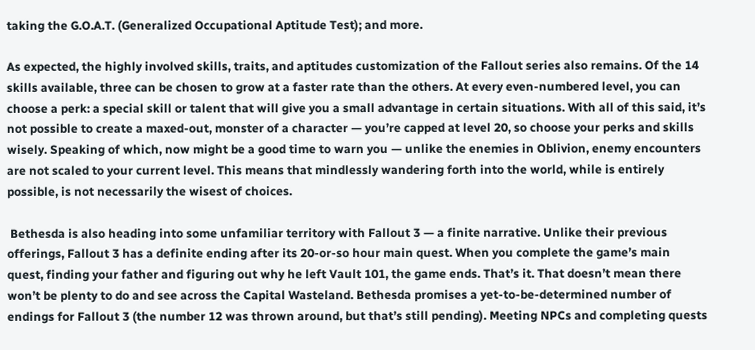taking the G.O.A.T. (Generalized Occupational Aptitude Test); and more.

As expected, the highly involved skills, traits, and aptitudes customization of the Fallout series also remains. Of the 14 skills available, three can be chosen to grow at a faster rate than the others. At every even-numbered level, you can choose a perk: a special skill or talent that will give you a small advantage in certain situations. With all of this said, it’s not possible to create a maxed-out, monster of a character — you’re capped at level 20, so choose your perks and skills wisely. Speaking of which, now might be a good time to warn you — unlike the enemies in Oblivion, enemy encounters are not scaled to your current level. This means that mindlessly wandering forth into the world, while is entirely possible, is not necessarily the wisest of choices.

 Bethesda is also heading into some unfamiliar territory with Fallout 3 — a finite narrative. Unlike their previous offerings, Fallout 3 has a definite ending after its 20-or-so hour main quest. When you complete the game’s main quest, finding your father and figuring out why he left Vault 101, the game ends. That’s it. That doesn’t mean there won’t be plenty to do and see across the Capital Wasteland. Bethesda promises a yet-to-be-determined number of endings for Fallout 3 (the number 12 was thrown around, but that’s still pending). Meeting NPCs and completing quests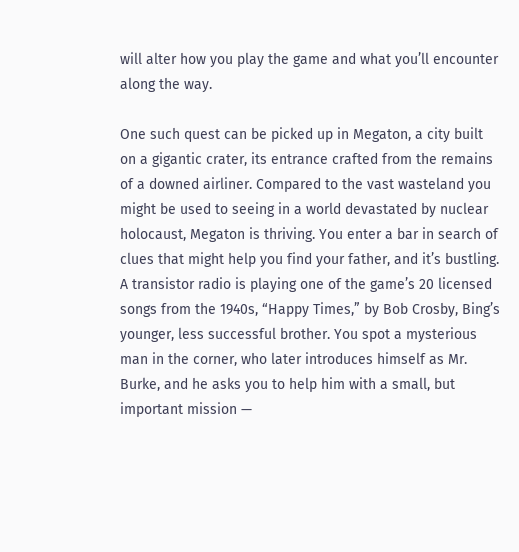will alter how you play the game and what you’ll encounter along the way.

One such quest can be picked up in Megaton, a city built on a gigantic crater, its entrance crafted from the remains of a downed airliner. Compared to the vast wasteland you might be used to seeing in a world devastated by nuclear holocaust, Megaton is thriving. You enter a bar in search of clues that might help you find your father, and it’s bustling. A transistor radio is playing one of the game’s 20 licensed songs from the 1940s, “Happy Times,” by Bob Crosby, Bing’s younger, less successful brother. You spot a mysterious man in the corner, who later introduces himself as Mr. Burke, and he asks you to help him with a small, but important mission —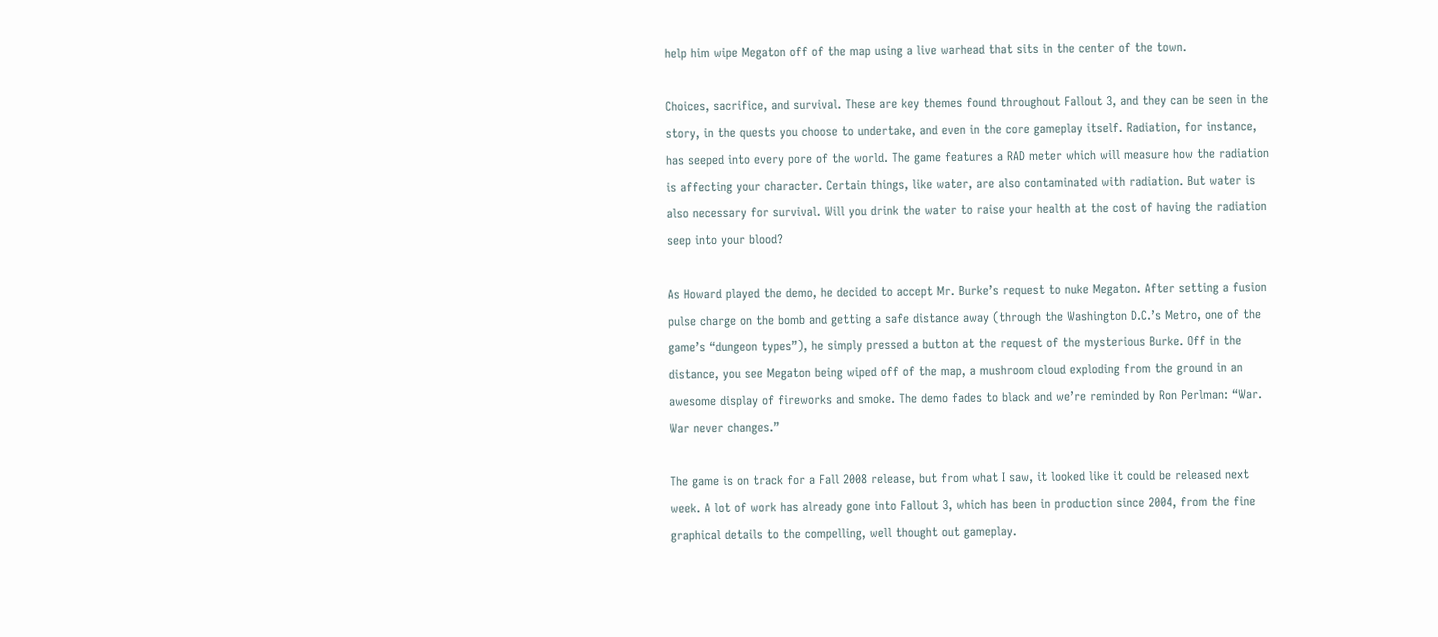help him wipe Megaton off of the map using a live warhead that sits in the center of the town.

Choices, sacrifice, and survival. These are key themes found throughout Fallout 3, and they can be seen in the story, in the quests you choose to undertake, and even in the core gameplay itself. Radiation, for instance, has seeped into every pore of the world. The game features a RAD meter which will measure how the radiation is affecting your character. Certain things, like water, are also contaminated with radiation. But water is also necessary for survival. Will you drink the water to raise your health at the cost of having the radiation seep into your blood?

As Howard played the demo, he decided to accept Mr. Burke’s request to nuke Megaton. After setting a fusion pulse charge on the bomb and getting a safe distance away (through the Washington D.C.’s Metro, one of the game’s “dungeon types”), he simply pressed a button at the request of the mysterious Burke. Off in the distance, you see Megaton being wiped off of the map, a mushroom cloud exploding from the ground in an awesome display of fireworks and smoke. The demo fades to black and we’re reminded by Ron Perlman: “War. War never changes.”

The game is on track for a Fall 2008 release, but from what I saw, it looked like it could be released next week. A lot of work has already gone into Fallout 3, which has been in production since 2004, from the fine graphical details to the compelling, well thought out gameplay.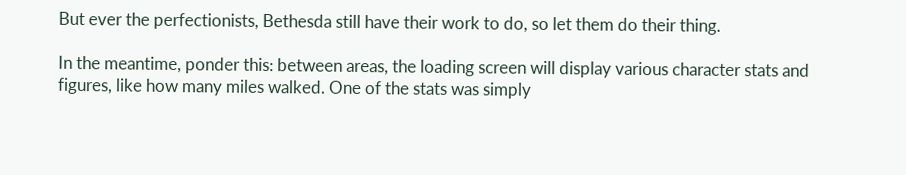But ever the perfectionists, Bethesda still have their work to do, so let them do their thing.

In the meantime, ponder this: between areas, the loading screen will display various character stats and figures, like how many miles walked. One of the stats was simply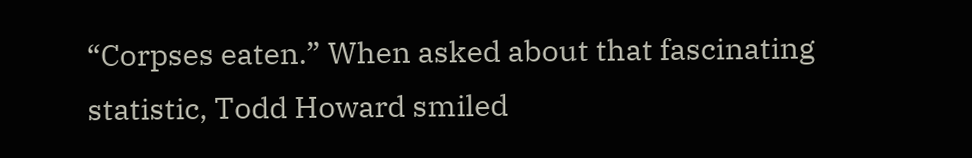“Corpses eaten.” When asked about that fascinating statistic, Todd Howard smiled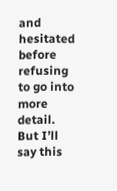and hesitated before refusing to go into more detail. But I’ll say this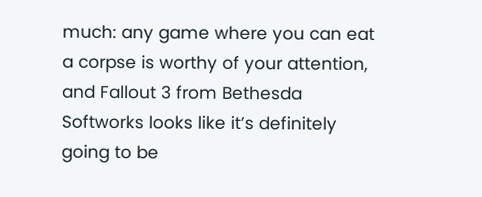much: any game where you can eat a corpse is worthy of your attention, and Fallout 3 from Bethesda Softworks looks like it’s definitely going to be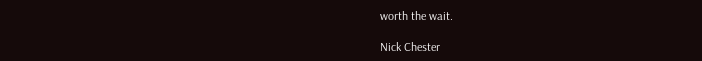worth the wait.

Nick Chester